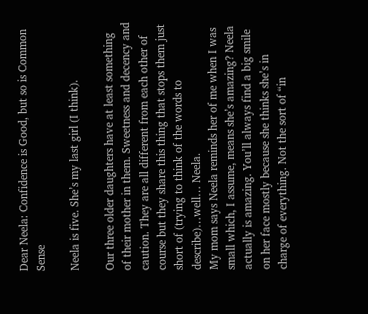Dear Neela: Confidence is Good, but so is Common Sense

Neela is five. She’s my last girl (I think).

Our three older daughters have at least something of their mother in them. Sweetness and decency and caution. They are all different from each other of course but they share this thing that stops them just short of (trying to think of the words to describe)…well… Neela.
My mom says Neela reminds her of me when I was small which, I assume, means she’s amazing? Neela actually is amazing. You’ll always find a big smile on her face mostly because she thinks she’s in charge of everything. Not the sort of “in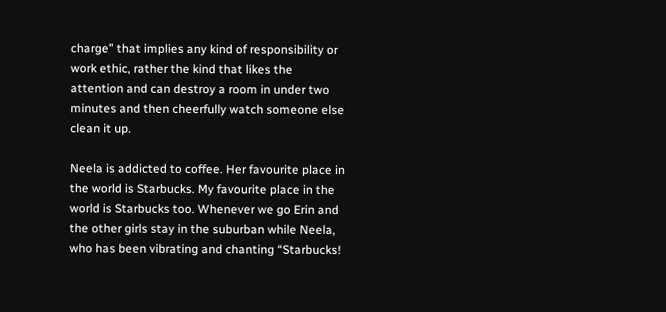charge” that implies any kind of responsibility or work ethic, rather the kind that likes the attention and can destroy a room in under two minutes and then cheerfully watch someone else clean it up.

Neela is addicted to coffee. Her favourite place in the world is Starbucks. My favourite place in the world is Starbucks too. Whenever we go Erin and the other girls stay in the suburban while Neela, who has been vibrating and chanting “Starbucks!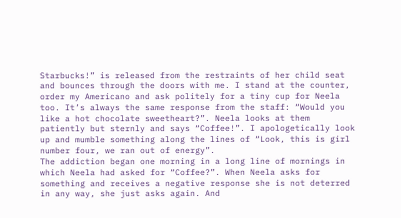Starbucks!” is released from the restraints of her child seat and bounces through the doors with me. I stand at the counter, order my Americano and ask politely for a tiny cup for Neela too. It’s always the same response from the staff: “Would you like a hot chocolate sweetheart?”. Neela looks at them patiently but sternly and says “Coffee!”. I apologetically look up and mumble something along the lines of “Look, this is girl number four, we ran out of energy”.
The addiction began one morning in a long line of mornings in which Neela had asked for “Coffee?”. When Neela asks for something and receives a negative response she is not deterred in any way, she just asks again. And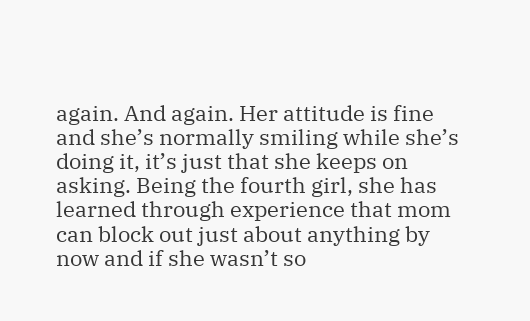again. And again. Her attitude is fine and she’s normally smiling while she’s doing it, it’s just that she keeps on asking. Being the fourth girl, she has learned through experience that mom can block out just about anything by now and if she wasn’t so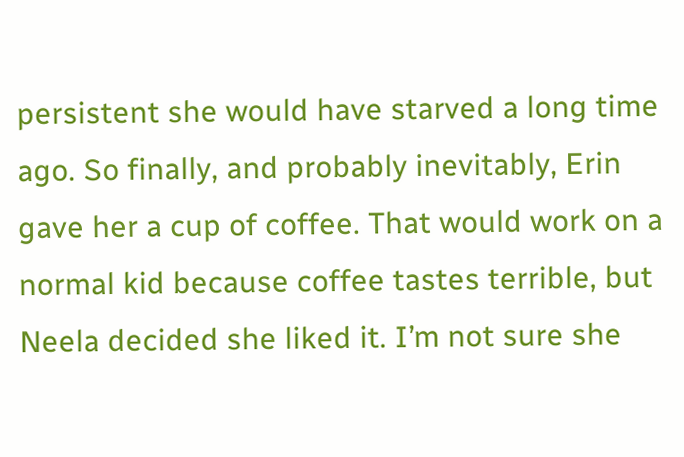persistent she would have starved a long time ago. So finally, and probably inevitably, Erin gave her a cup of coffee. That would work on a normal kid because coffee tastes terrible, but Neela decided she liked it. I’m not sure she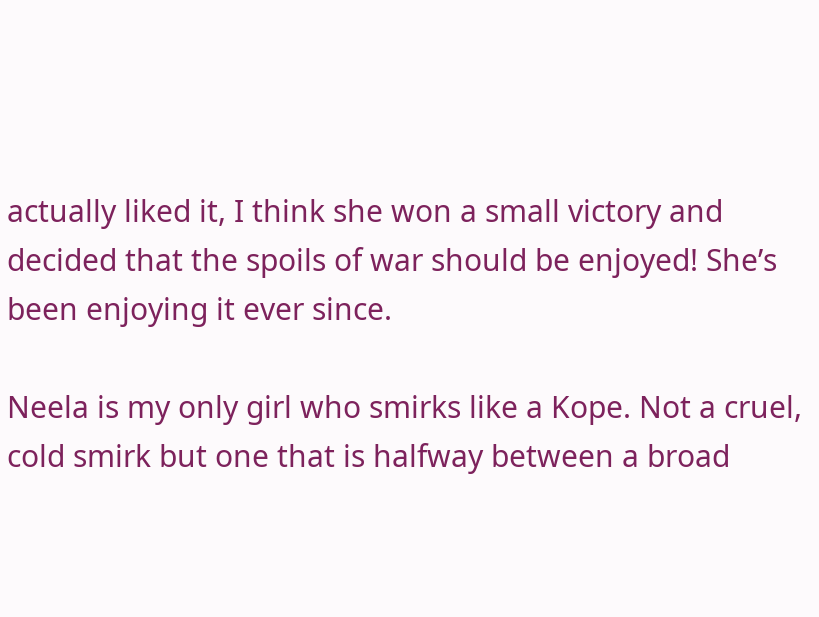actually liked it, I think she won a small victory and decided that the spoils of war should be enjoyed! She’s been enjoying it ever since.

Neela is my only girl who smirks like a Kope. Not a cruel, cold smirk but one that is halfway between a broad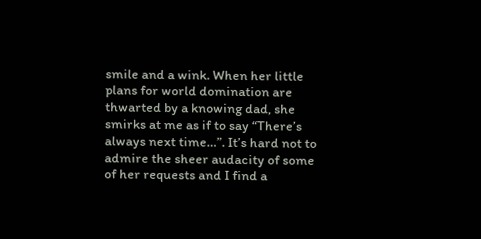smile and a wink. When her little plans for world domination are thwarted by a knowing dad, she smirks at me as if to say “There’s always next time…”. It’s hard not to admire the sheer audacity of some of her requests and I find a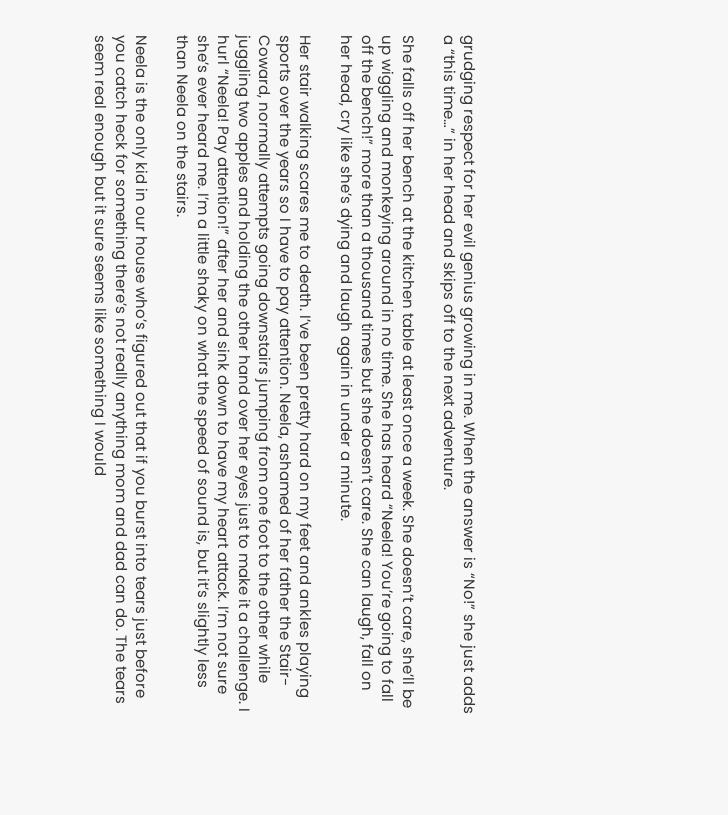grudging respect for her evil genius growing in me. When the answer is “No!” she just adds a “this time…” in her head and skips off to the next adventure.

She falls off her bench at the kitchen table at least once a week. She doesn’t care, she’ll be up wiggling and monkeying around in no time. She has heard “Neela! You’re going to fall off the bench!” more than a thousand times but she doesn’t care. She can laugh, fall on her head, cry like she’s dying and laugh again in under a minute.

Her stair walking scares me to death. I’ve been pretty hard on my feet and ankles playing sports over the years so I have to pay attention. Neela, ashamed of her father the Stair-Coward, normally attempts going downstairs jumping from one foot to the other while juggling two apples and holding the other hand over her eyes just to make it a challenge. I hurl “Neela! Pay attention!” after her and sink down to have my heart attack. I’m not sure she’s ever heard me. I’m a little shaky on what the speed of sound is, but it’s slightly less than Neela on the stairs.

Neela is the only kid in our house who’s figured out that if you burst into tears just before you catch heck for something there’s not really anything mom and dad can do. The tears seem real enough but it sure seems like something I would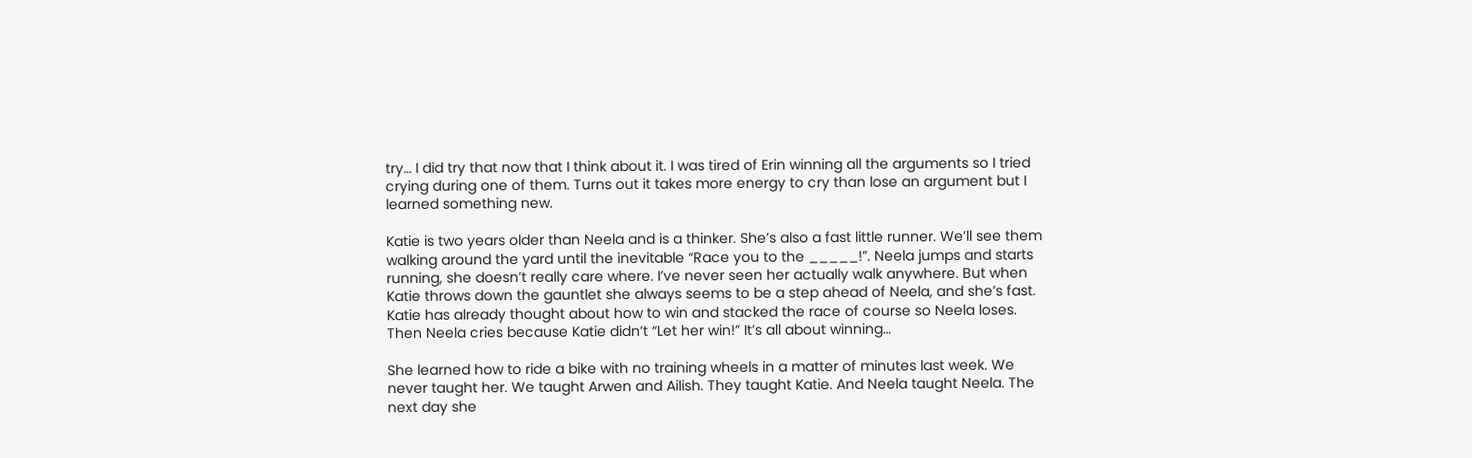try… I did try that now that I think about it. I was tired of Erin winning all the arguments so I tried crying during one of them. Turns out it takes more energy to cry than lose an argument but I learned something new.

Katie is two years older than Neela and is a thinker. She’s also a fast little runner. We’ll see them walking around the yard until the inevitable “Race you to the _____!”. Neela jumps and starts running, she doesn’t really care where. I’ve never seen her actually walk anywhere. But when Katie throws down the gauntlet she always seems to be a step ahead of Neela, and she’s fast. Katie has already thought about how to win and stacked the race of course so Neela loses. Then Neela cries because Katie didn’t “Let her win!” It’s all about winning…

She learned how to ride a bike with no training wheels in a matter of minutes last week. We never taught her. We taught Arwen and Ailish. They taught Katie. And Neela taught Neela. The next day she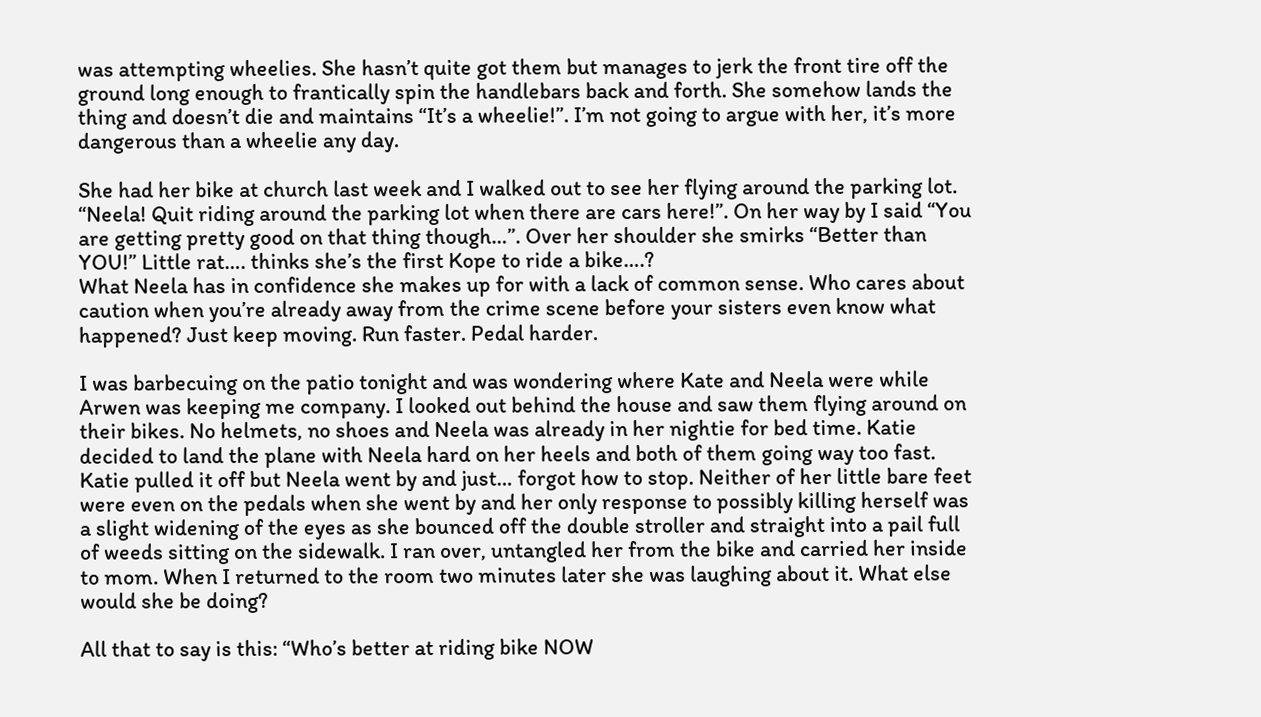was attempting wheelies. She hasn’t quite got them but manages to jerk the front tire off the ground long enough to frantically spin the handlebars back and forth. She somehow lands the thing and doesn’t die and maintains “It’s a wheelie!”. I’m not going to argue with her, it’s more dangerous than a wheelie any day.

She had her bike at church last week and I walked out to see her flying around the parking lot. “Neela! Quit riding around the parking lot when there are cars here!”. On her way by I said “You are getting pretty good on that thing though…”. Over her shoulder she smirks “Better than YOU!” Little rat…. thinks she’s the first Kope to ride a bike….?
What Neela has in confidence she makes up for with a lack of common sense. Who cares about caution when you’re already away from the crime scene before your sisters even know what happened? Just keep moving. Run faster. Pedal harder.

I was barbecuing on the patio tonight and was wondering where Kate and Neela were while Arwen was keeping me company. I looked out behind the house and saw them flying around on their bikes. No helmets, no shoes and Neela was already in her nightie for bed time. Katie decided to land the plane with Neela hard on her heels and both of them going way too fast. Katie pulled it off but Neela went by and just… forgot how to stop. Neither of her little bare feet were even on the pedals when she went by and her only response to possibly killing herself was a slight widening of the eyes as she bounced off the double stroller and straight into a pail full of weeds sitting on the sidewalk. I ran over, untangled her from the bike and carried her inside to mom. When I returned to the room two minutes later she was laughing about it. What else would she be doing?

All that to say is this: “Who’s better at riding bike NOW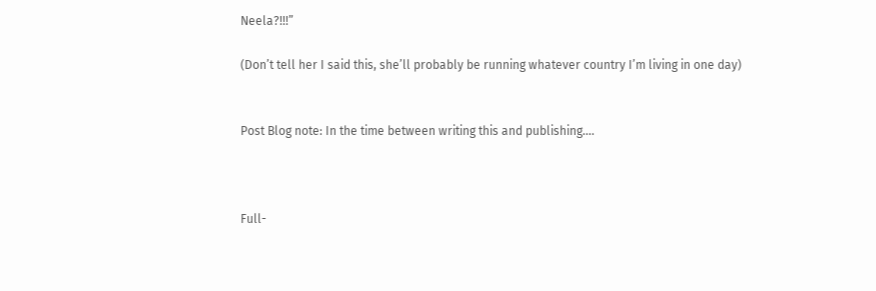Neela?!!!”

(Don’t tell her I said this, she’ll probably be running whatever country I’m living in one day)


Post Blog note: In the time between writing this and publishing….



Full-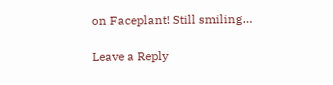on Faceplant! Still smiling…

Leave a Reply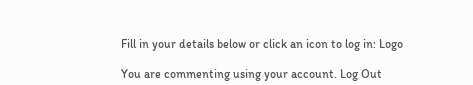Fill in your details below or click an icon to log in: Logo

You are commenting using your account. Log Out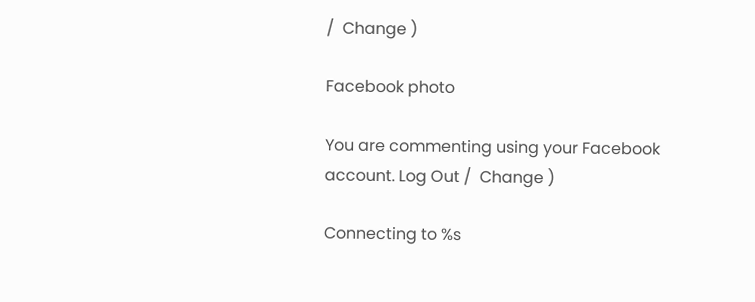/  Change )

Facebook photo

You are commenting using your Facebook account. Log Out /  Change )

Connecting to %s